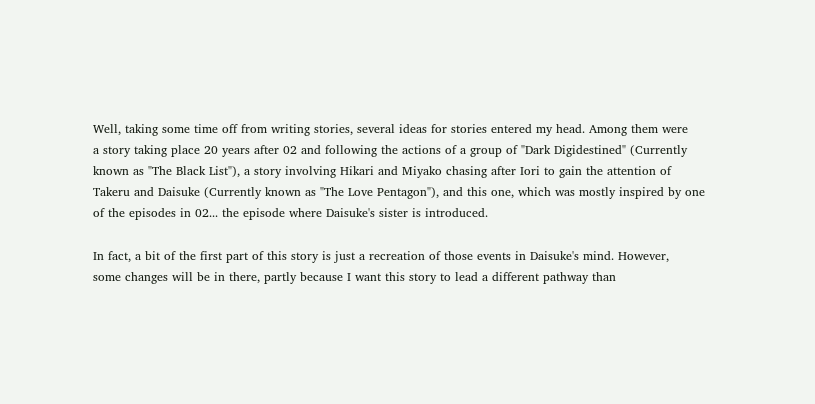Well, taking some time off from writing stories, several ideas for stories entered my head. Among them were
a story taking place 20 years after 02 and following the actions of a group of "Dark Digidestined" (Currently
known as "The Black List"), a story involving Hikari and Miyako chasing after Iori to gain the attention of
Takeru and Daisuke (Currently known as "The Love Pentagon"), and this one, which was mostly inspired by one
of the episodes in 02... the episode where Daisuke's sister is introduced.

In fact, a bit of the first part of this story is just a recreation of those events in Daisuke's mind. However,
some changes will be in there, partly because I want this story to lead a different pathway than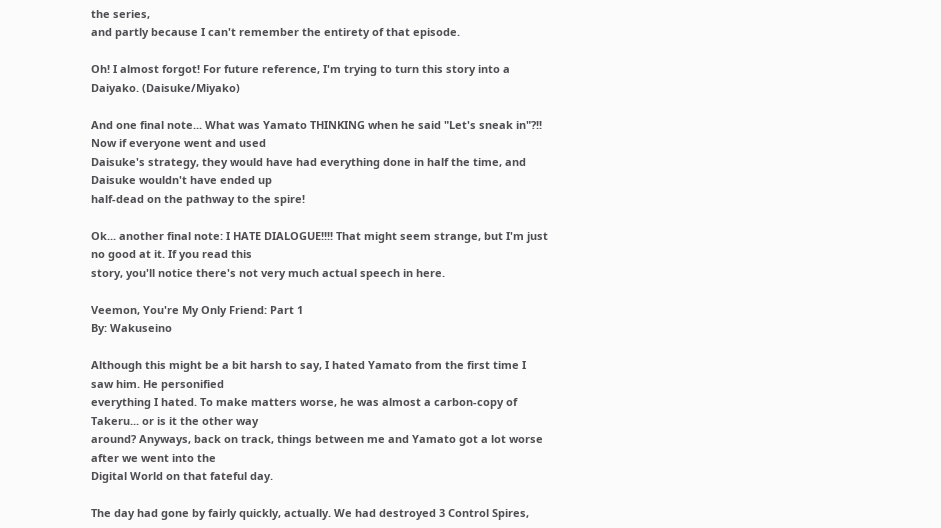the series,
and partly because I can't remember the entirety of that episode.

Oh! I almost forgot! For future reference, I'm trying to turn this story into a Daiyako. (Daisuke/Miyako)

And one final note... What was Yamato THINKING when he said "Let's sneak in"?!! Now if everyone went and used
Daisuke's strategy, they would have had everything done in half the time, and Daisuke wouldn't have ended up
half-dead on the pathway to the spire!

Ok... another final note: I HATE DIALOGUE!!!! That might seem strange, but I'm just no good at it. If you read this
story, you'll notice there's not very much actual speech in here.

Veemon, You're My Only Friend: Part 1
By: Wakuseino

Although this might be a bit harsh to say, I hated Yamato from the first time I saw him. He personified
everything I hated. To make matters worse, he was almost a carbon-copy of Takeru... or is it the other way
around? Anyways, back on track, things between me and Yamato got a lot worse after we went into the
Digital World on that fateful day.

The day had gone by fairly quickly, actually. We had destroyed 3 Control Spires,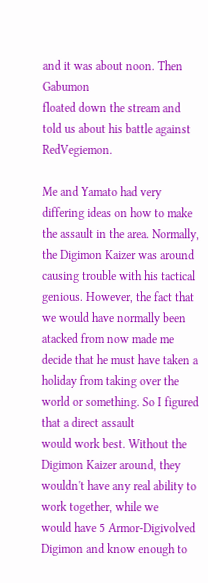and it was about noon. Then Gabumon
floated down the stream and told us about his battle against RedVegiemon.

Me and Yamato had very differing ideas on how to make the assault in the area. Normally, the Digimon Kaizer was around
causing trouble with his tactical genious. However, the fact that we would have normally been atacked from now made me
decide that he must have taken a holiday from taking over the world or something. So I figured that a direct assault
would work best. Without the Digimon Kaizer around, they wouldn't have any real ability to work together, while we
would have 5 Armor-Digivolved Digimon and know enough to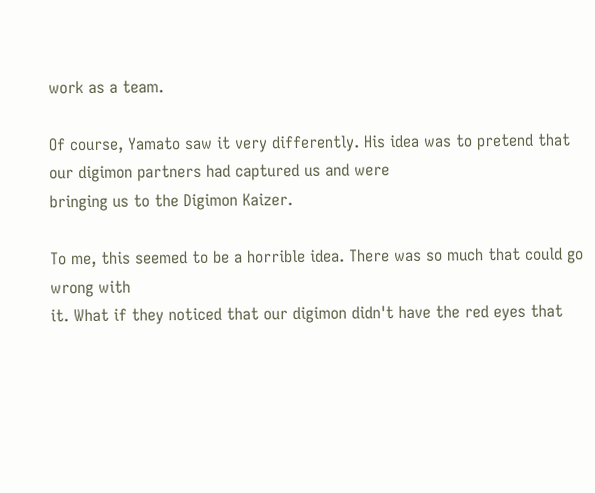work as a team.

Of course, Yamato saw it very differently. His idea was to pretend that our digimon partners had captured us and were
bringing us to the Digimon Kaizer.

To me, this seemed to be a horrible idea. There was so much that could go wrong with
it. What if they noticed that our digimon didn't have the red eyes that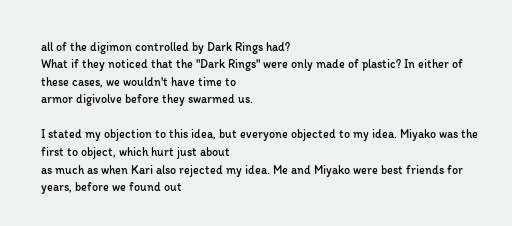all of the digimon controlled by Dark Rings had?
What if they noticed that the "Dark Rings" were only made of plastic? In either of these cases, we wouldn't have time to
armor digivolve before they swarmed us.

I stated my objection to this idea, but everyone objected to my idea. Miyako was the first to object, which hurt just about
as much as when Kari also rejected my idea. Me and Miyako were best friends for years, before we found out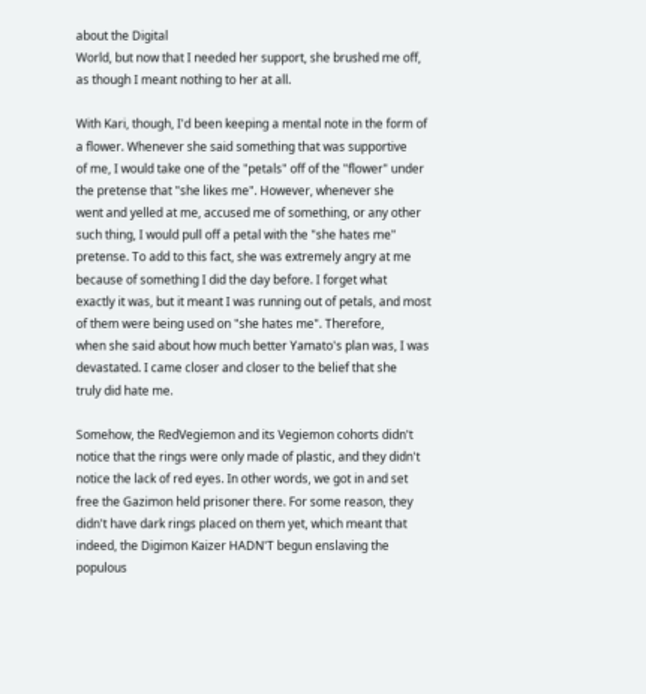about the Digital
World, but now that I needed her support, she brushed me off, as though I meant nothing to her at all.

With Kari, though, I'd been keeping a mental note in the form of a flower. Whenever she said something that was supportive
of me, I would take one of the "petals" off of the "flower" under the pretense that "she likes me". However, whenever she
went and yelled at me, accused me of something, or any other such thing, I would pull off a petal with the "she hates me"
pretense. To add to this fact, she was extremely angry at me because of something I did the day before. I forget what
exactly it was, but it meant I was running out of petals, and most of them were being used on "she hates me". Therefore,
when she said about how much better Yamato's plan was, I was devastated. I came closer and closer to the belief that she
truly did hate me.

Somehow, the RedVegiemon and its Vegiemon cohorts didn't notice that the rings were only made of plastic, and they didn't
notice the lack of red eyes. In other words, we got in and set free the Gazimon held prisoner there. For some reason, they
didn't have dark rings placed on them yet, which meant that indeed, the Digimon Kaizer HADN'T begun enslaving the populous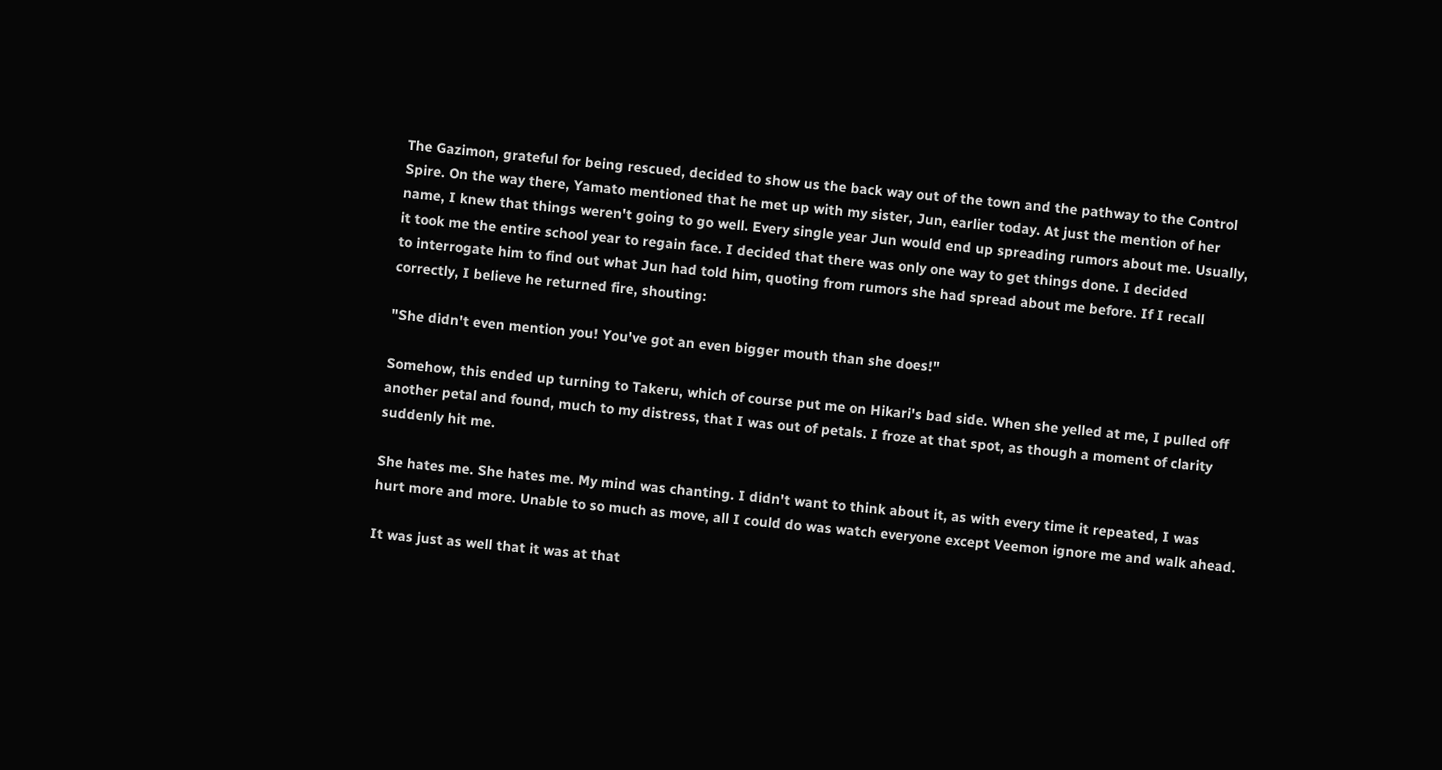The Gazimon, grateful for being rescued, decided to show us the back way out of the town and the pathway to the Control
Spire. On the way there, Yamato mentioned that he met up with my sister, Jun, earlier today. At just the mention of her
name, I knew that things weren't going to go well. Every single year Jun would end up spreading rumors about me. Usually,
it took me the entire school year to regain face. I decided that there was only one way to get things done. I decided
to interrogate him to find out what Jun had told him, quoting from rumors she had spread about me before. If I recall
correctly, I believe he returned fire, shouting:

"She didn't even mention you! You've got an even bigger mouth than she does!"

Somehow, this ended up turning to Takeru, which of course put me on Hikari's bad side. When she yelled at me, I pulled off
another petal and found, much to my distress, that I was out of petals. I froze at that spot, as though a moment of clarity
suddenly hit me.

She hates me. She hates me. My mind was chanting. I didn't want to think about it, as with every time it repeated, I was
hurt more and more. Unable to so much as move, all I could do was watch everyone except Veemon ignore me and walk ahead.

It was just as well that it was at that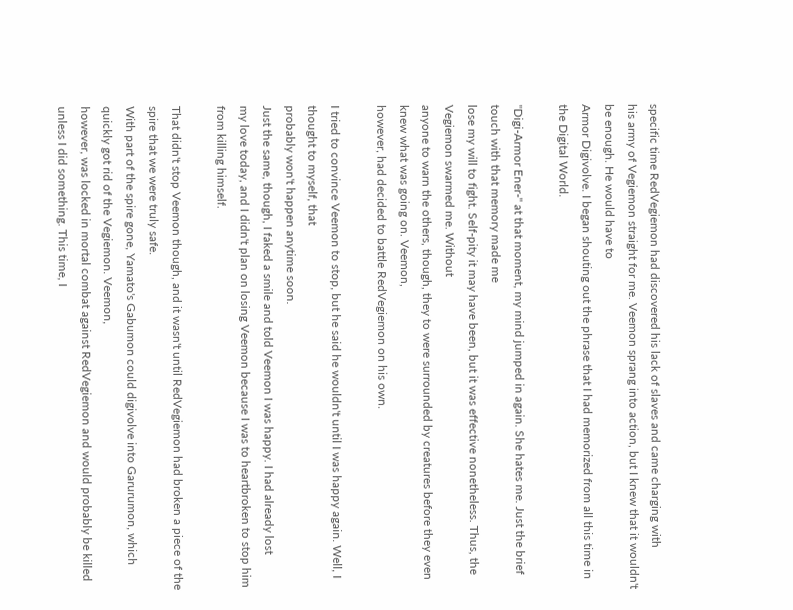specific time RedVegiemon had discovered his lack of slaves and came charging with
his army of Vegiemon straight for me. Veemon sprang into action, but I knew that it wouldn't be enough. He would have to
Armor Digivolve. I began shouting out the phrase that I had memorized from all this time in the Digital World.

"Digi-Armor Ener-" at that moment, my mind jumped in again. She hates me. Just the brief touch with that memory made me
lose my will to fight. Self-pity it may have been, but it was effective nonetheless. Thus, the Vegiemon swarmed me. Without
anyone to warn the others, though, they to were surrounded by creatures before they even knew what was going on. Veemon,
however, had decided to battle RedVegiemon on his own.

I tried to convince Veemon to stop, but he said he wouldn't until I was happy again. Well, I thought to myself, that
probably won't happen anytime soon.
Just the same, though, I faked a smile and told Veemon I was happy. I had already lost
my love today, and I didn't plan on losing Veemon because I was to heartbroken to stop him from killing himself.

That didn't stop Veemon though, and it wasn't until RedVegiemon had broken a piece of the spire that we were truly safe.
With part of the spire gone, Yamato's Gabumon could digivolve into Garurumon, which quickly got rid of the Vegiemon. Veemon,
however, was locked in mortal combat against RedVegiemon and would probably be killed unless I did something. This time, I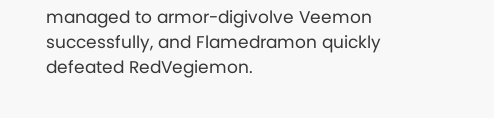managed to armor-digivolve Veemon successfully, and Flamedramon quickly defeated RedVegiemon.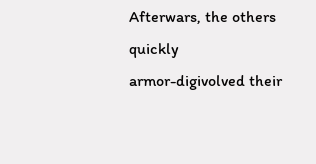Afterwars, the others quickly
armor-digivolved their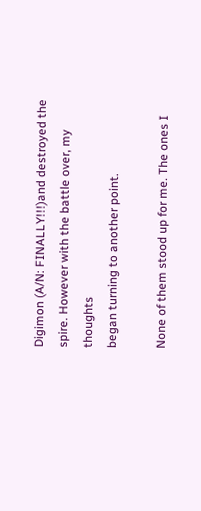Digimon (A/N: FINALLY!!!)and destroyed the spire. However with the battle over, my thoughts
began turning to another point.

None of them stood up for me. The ones I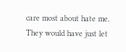care most about hate me. They would have just let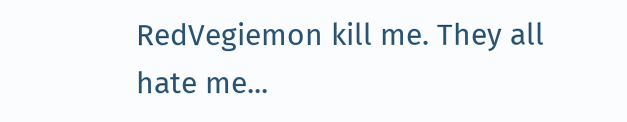RedVegiemon kill me. They all
hate me...